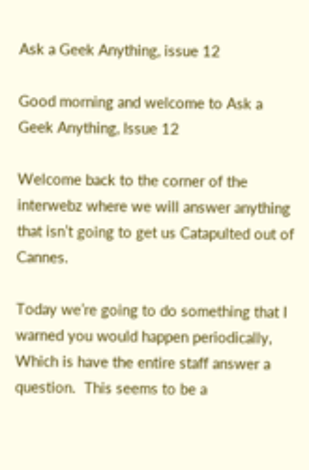Ask a Geek Anything, issue 12

Good morning and welcome to Ask a Geek Anything, Issue 12

Welcome back to the corner of the interwebz where we will answer anything that isn’t going to get us Catapulted out of Cannes.

Today we’re going to do something that I warned you would happen periodically, Which is have the entire staff answer a question.  This seems to be a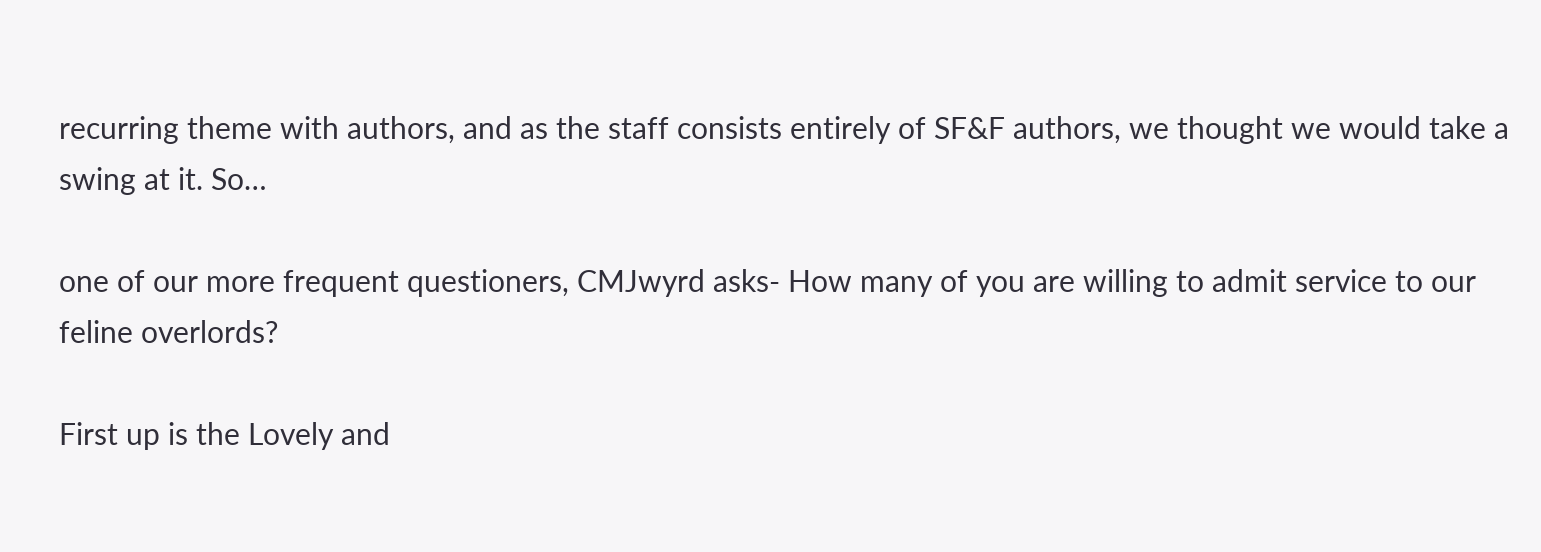recurring theme with authors, and as the staff consists entirely of SF&F authors, we thought we would take a swing at it. So…

one of our more frequent questioners, CMJwyrd asks- How many of you are willing to admit service to our feline overlords?

First up is the Lovely and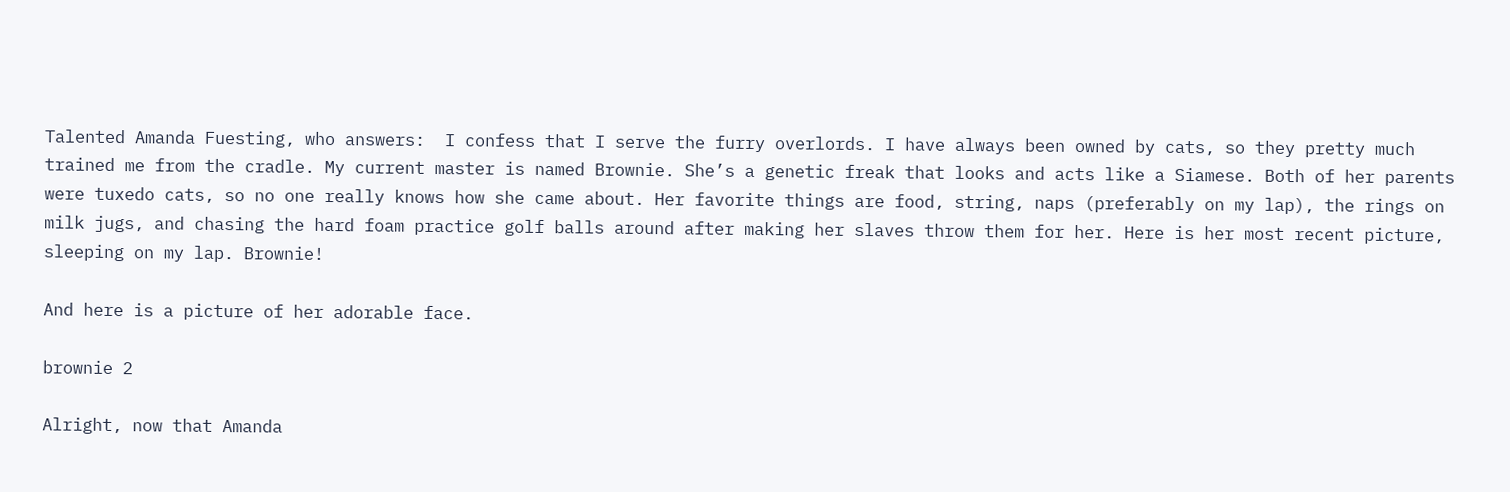Talented Amanda Fuesting, who answers:  I confess that I serve the furry overlords. I have always been owned by cats, so they pretty much trained me from the cradle. My current master is named Brownie. She’s a genetic freak that looks and acts like a Siamese. Both of her parents were tuxedo cats, so no one really knows how she came about. Her favorite things are food, string, naps (preferably on my lap), the rings on milk jugs, and chasing the hard foam practice golf balls around after making her slaves throw them for her. Here is her most recent picture, sleeping on my lap. Brownie!

And here is a picture of her adorable face.

brownie 2

Alright, now that Amanda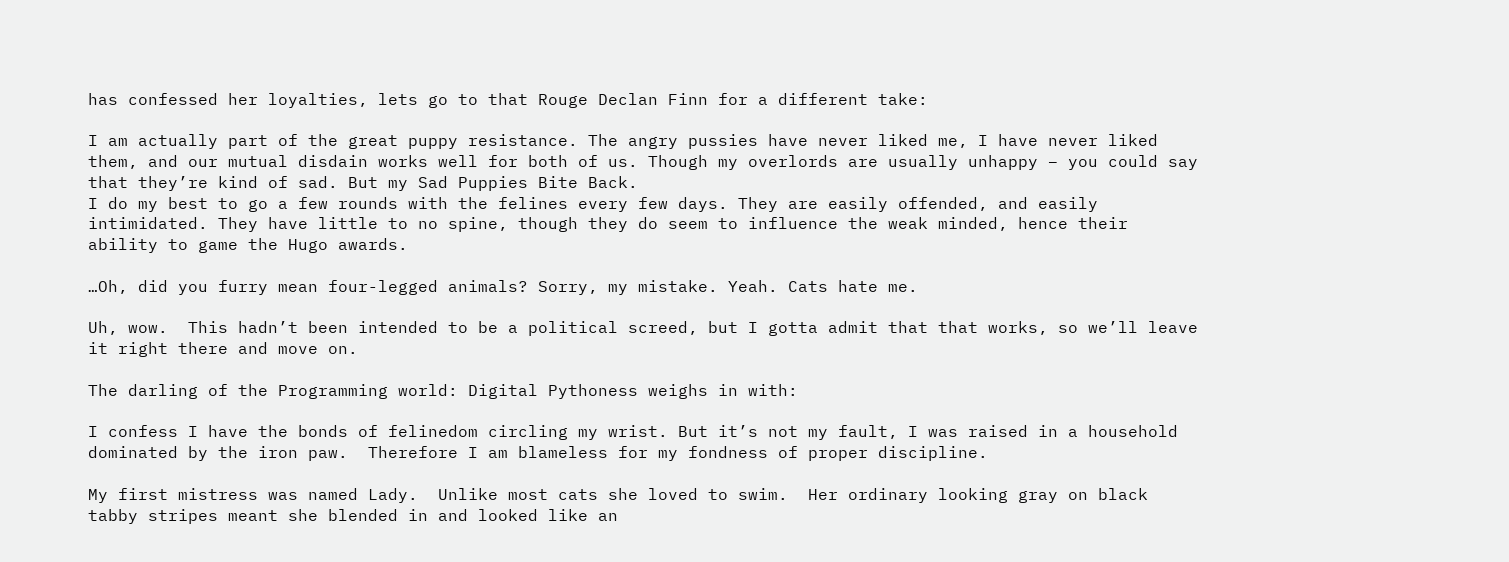has confessed her loyalties, lets go to that Rouge Declan Finn for a different take:

I am actually part of the great puppy resistance. The angry pussies have never liked me, I have never liked them, and our mutual disdain works well for both of us. Though my overlords are usually unhappy – you could say that they’re kind of sad. But my Sad Puppies Bite Back.
I do my best to go a few rounds with the felines every few days. They are easily offended, and easily intimidated. They have little to no spine, though they do seem to influence the weak minded, hence their ability to game the Hugo awards.

…Oh, did you furry mean four-legged animals? Sorry, my mistake. Yeah. Cats hate me.

Uh, wow.  This hadn’t been intended to be a political screed, but I gotta admit that that works, so we’ll leave it right there and move on.

The darling of the Programming world: Digital Pythoness weighs in with:

I confess I have the bonds of felinedom circling my wrist. But it’s not my fault, I was raised in a household dominated by the iron paw.  Therefore I am blameless for my fondness of proper discipline.

My first mistress was named Lady.  Unlike most cats she loved to swim.  Her ordinary looking gray on black tabby stripes meant she blended in and looked like an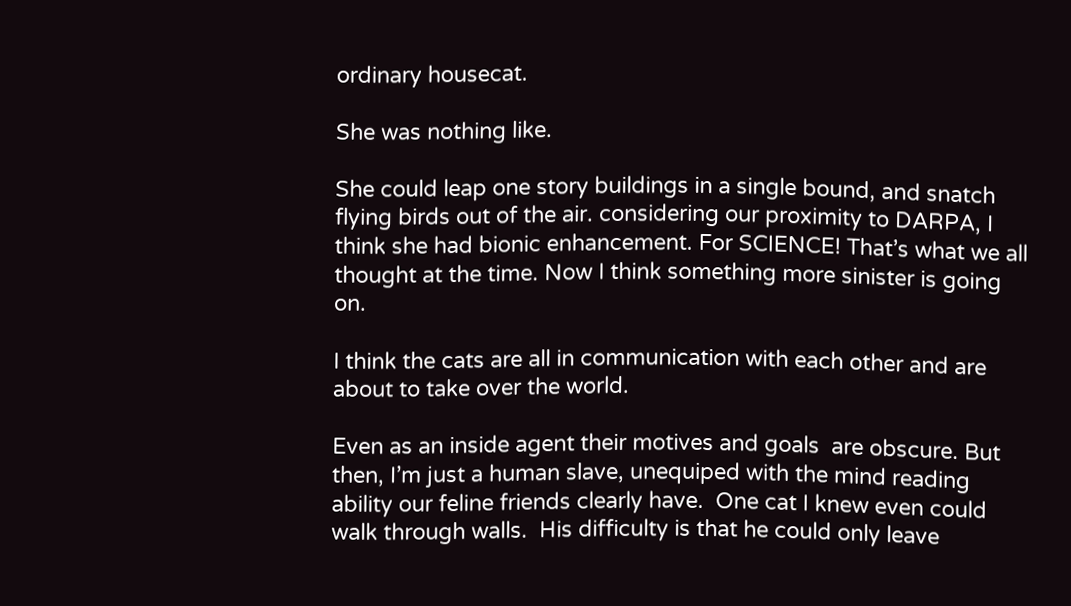ordinary housecat.

She was nothing like.

She could leap one story buildings in a single bound, and snatch flying birds out of the air. considering our proximity to DARPA, I think she had bionic enhancement. For SCIENCE! That’s what we all thought at the time. Now I think something more sinister is going on.

I think the cats are all in communication with each other and are about to take over the world.

Even as an inside agent their motives and goals  are obscure. But then, I’m just a human slave, unequiped with the mind reading ability our feline friends clearly have.  One cat I knew even could walk through walls.  His difficulty is that he could only leave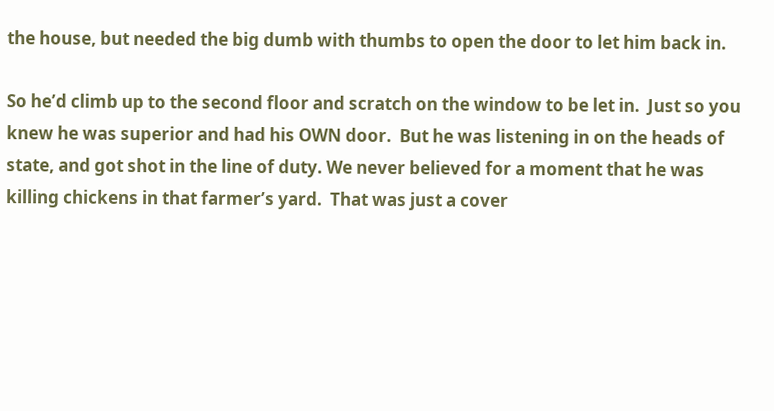the house, but needed the big dumb with thumbs to open the door to let him back in.

So he’d climb up to the second floor and scratch on the window to be let in.  Just so you knew he was superior and had his OWN door.  But he was listening in on the heads of state, and got shot in the line of duty. We never believed for a moment that he was killing chickens in that farmer’s yard.  That was just a cover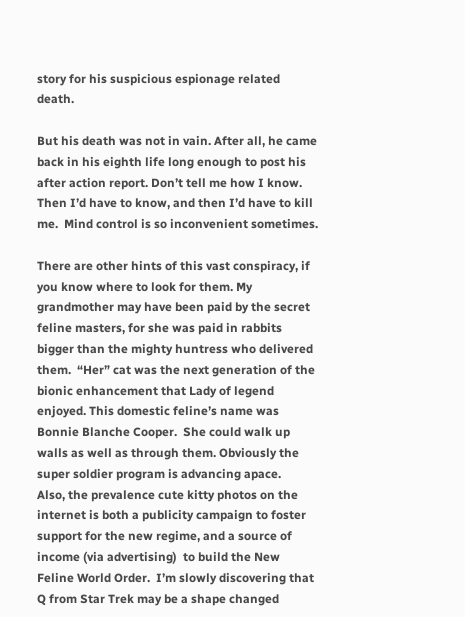story for his suspicious espionage related death.

But his death was not in vain. After all, he came back in his eighth life long enough to post his after action report. Don’t tell me how I know. Then I’d have to know, and then I’d have to kill me.  Mind control is so inconvenient sometimes.

There are other hints of this vast conspiracy, if you know where to look for them. My grandmother may have been paid by the secret feline masters, for she was paid in rabbits bigger than the mighty huntress who delivered them.  “Her” cat was the next generation of the bionic enhancement that Lady of legend enjoyed. This domestic feline’s name was Bonnie Blanche Cooper.  She could walk up walls as well as through them. Obviously the super soldier program is advancing apace.    Also, the prevalence cute kitty photos on the internet is both a publicity campaign to foster support for the new regime, and a source of income (via advertising)  to build the New Feline World Order.  I’m slowly discovering that Q from Star Trek may be a shape changed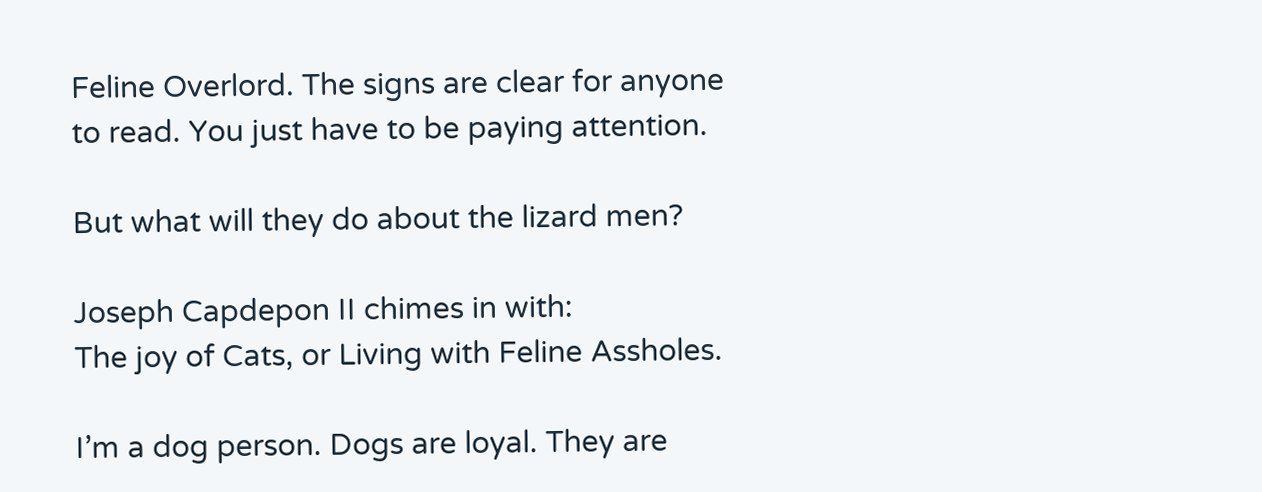Feline Overlord. The signs are clear for anyone to read. You just have to be paying attention.

But what will they do about the lizard men?

Joseph Capdepon II chimes in with:
The joy of Cats, or Living with Feline Assholes.

I’m a dog person. Dogs are loyal. They are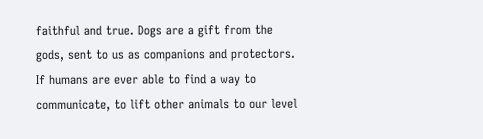faithful and true. Dogs are a gift from the gods, sent to us as companions and protectors. If humans are ever able to find a way to communicate, to lift other animals to our level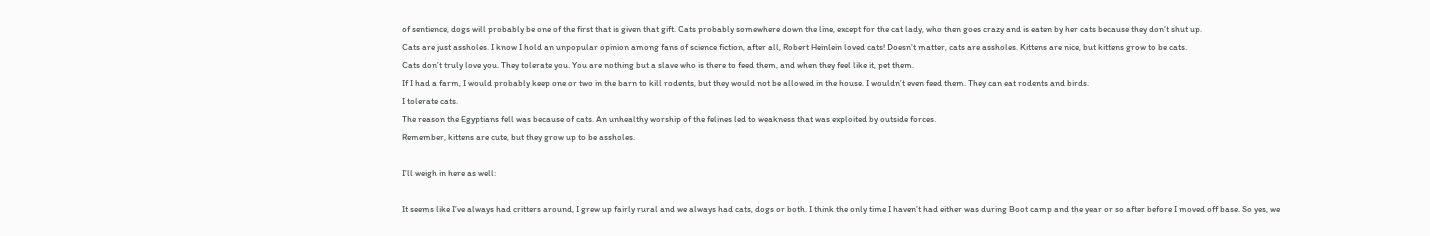of sentience, dogs will probably be one of the first that is given that gift. Cats probably somewhere down the line, except for the cat lady, who then goes crazy and is eaten by her cats because they don’t shut up.
Cats are just assholes. I know I hold an unpopular opinion among fans of science fiction, after all, Robert Heinlein loved cats! Doesn’t matter, cats are assholes. Kittens are nice, but kittens grow to be cats.
Cats don’t truly love you. They tolerate you. You are nothing but a slave who is there to feed them, and when they feel like it, pet them.
If I had a farm, I would probably keep one or two in the barn to kill rodents, but they would not be allowed in the house. I wouldn’t even feed them. They can eat rodents and birds.
I tolerate cats.
The reason the Egyptians fell was because of cats. An unhealthy worship of the felines led to weakness that was exploited by outside forces.
Remember, kittens are cute, but they grow up to be assholes.

I’ll weigh in here as well:

It seems like I’ve always had critters around, I grew up fairly rural and we always had cats, dogs or both. I think the only time I haven’t had either was during Boot camp and the year or so after before I moved off base. So yes, we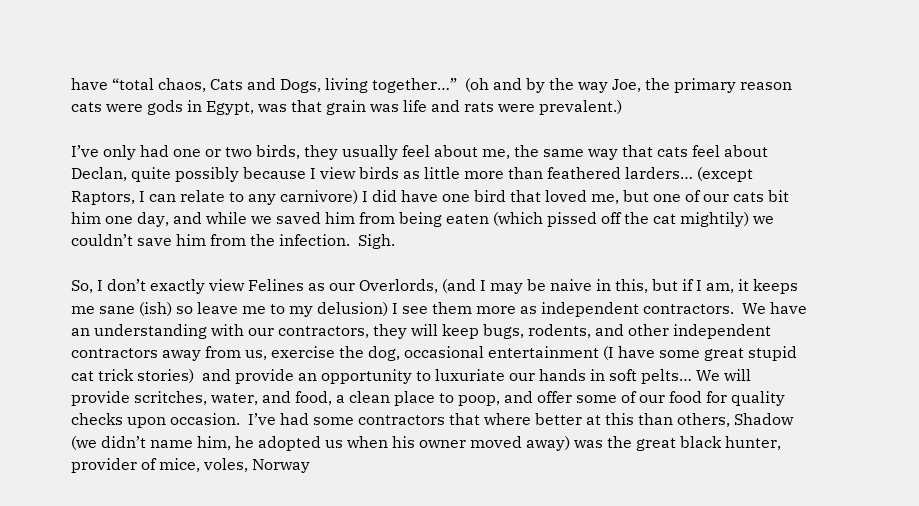have “total chaos, Cats and Dogs, living together…”  (oh and by the way Joe, the primary reason cats were gods in Egypt, was that grain was life and rats were prevalent.)

I’ve only had one or two birds, they usually feel about me, the same way that cats feel about Declan, quite possibly because I view birds as little more than feathered larders… (except Raptors, I can relate to any carnivore) I did have one bird that loved me, but one of our cats bit him one day, and while we saved him from being eaten (which pissed off the cat mightily) we couldn’t save him from the infection.  Sigh.

So, I don’t exactly view Felines as our Overlords, (and I may be naive in this, but if I am, it keeps me sane (ish) so leave me to my delusion) I see them more as independent contractors.  We have an understanding with our contractors, they will keep bugs, rodents, and other independent contractors away from us, exercise the dog, occasional entertainment (I have some great stupid cat trick stories)  and provide an opportunity to luxuriate our hands in soft pelts… We will provide scritches, water, and food, a clean place to poop, and offer some of our food for quality checks upon occasion.  I’ve had some contractors that where better at this than others, Shadow (we didn’t name him, he adopted us when his owner moved away) was the great black hunter, provider of mice, voles, Norway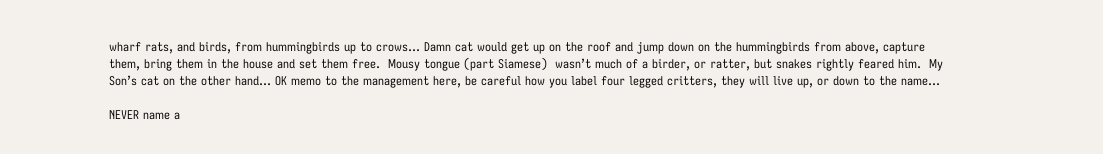wharf rats, and birds, from hummingbirds up to crows… Damn cat would get up on the roof and jump down on the hummingbirds from above, capture them, bring them in the house and set them free.  Mousy tongue (part Siamese)  wasn’t much of a birder, or ratter, but snakes rightly feared him.  My Son’s cat on the other hand… OK memo to the management here, be careful how you label four legged critters, they will live up, or down to the name…

NEVER name a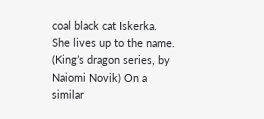coal black cat Iskerka.  She lives up to the name. (King’s dragon series, by Naiomi Novik) On a similar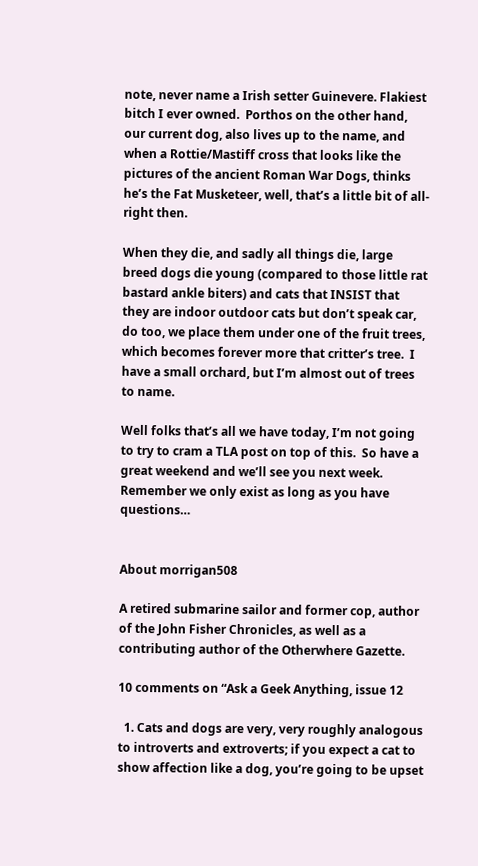note, never name a Irish setter Guinevere. Flakiest bitch I ever owned.  Porthos on the other hand, our current dog, also lives up to the name, and when a Rottie/Mastiff cross that looks like the pictures of the ancient Roman War Dogs, thinks he’s the Fat Musketeer, well, that’s a little bit of all-right then.

When they die, and sadly all things die, large breed dogs die young (compared to those little rat bastard ankle biters) and cats that INSIST that they are indoor outdoor cats but don’t speak car, do too, we place them under one of the fruit trees, which becomes forever more that critter’s tree.  I have a small orchard, but I’m almost out of trees to name.

Well folks that’s all we have today, I’m not going to try to cram a TLA post on top of this.  So have a great weekend and we’ll see you next week. Remember we only exist as long as you have questions…


About morrigan508

A retired submarine sailor and former cop, author of the John Fisher Chronicles, as well as a contributing author of the Otherwhere Gazette.

10 comments on “Ask a Geek Anything, issue 12

  1. Cats and dogs are very, very roughly analogous to introverts and extroverts; if you expect a cat to show affection like a dog, you’re going to be upset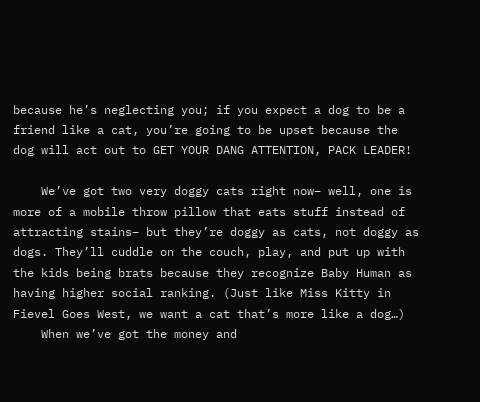because he’s neglecting you; if you expect a dog to be a friend like a cat, you’re going to be upset because the dog will act out to GET YOUR DANG ATTENTION, PACK LEADER!

    We’ve got two very doggy cats right now– well, one is more of a mobile throw pillow that eats stuff instead of attracting stains– but they’re doggy as cats, not doggy as dogs. They’ll cuddle on the couch, play, and put up with the kids being brats because they recognize Baby Human as having higher social ranking. (Just like Miss Kitty in Fievel Goes West, we want a cat that’s more like a dog…)
    When we’ve got the money and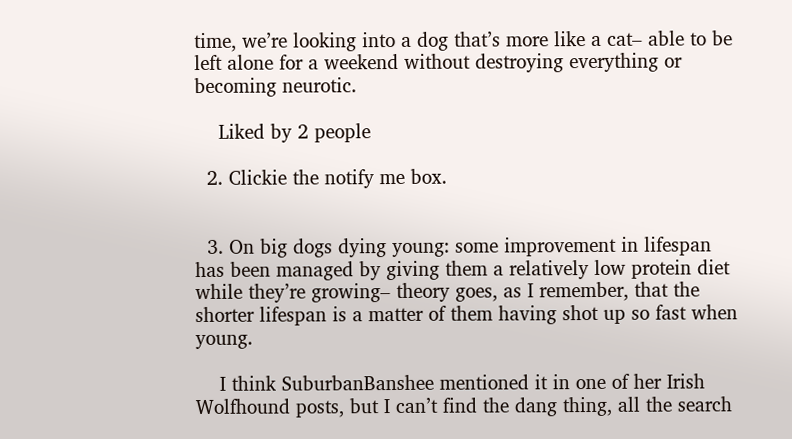time, we’re looking into a dog that’s more like a cat– able to be left alone for a weekend without destroying everything or becoming neurotic.

    Liked by 2 people

  2. Clickie the notify me box.


  3. On big dogs dying young: some improvement in lifespan has been managed by giving them a relatively low protein diet while they’re growing– theory goes, as I remember, that the shorter lifespan is a matter of them having shot up so fast when young.

    I think SuburbanBanshee mentioned it in one of her Irish Wolfhound posts, but I can’t find the dang thing, all the search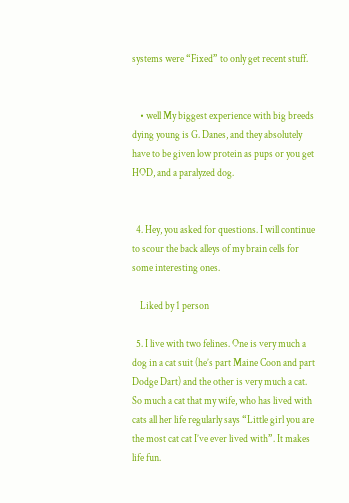systems were “Fixed” to only get recent stuff.


    • well My biggest experience with big breeds dying young is G. Danes, and they absolutely have to be given low protein as pups or you get HOD, and a paralyzed dog.


  4. Hey, you asked for questions. I will continue to scour the back alleys of my brain cells for some interesting ones.

    Liked by 1 person

  5. I live with two felines. One is very much a dog in a cat suit (he’s part Maine Coon and part Dodge Dart) and the other is very much a cat. So much a cat that my wife, who has lived with cats all her life regularly says “Little girl you are the most cat cat I’ve ever lived with”. It makes life fun.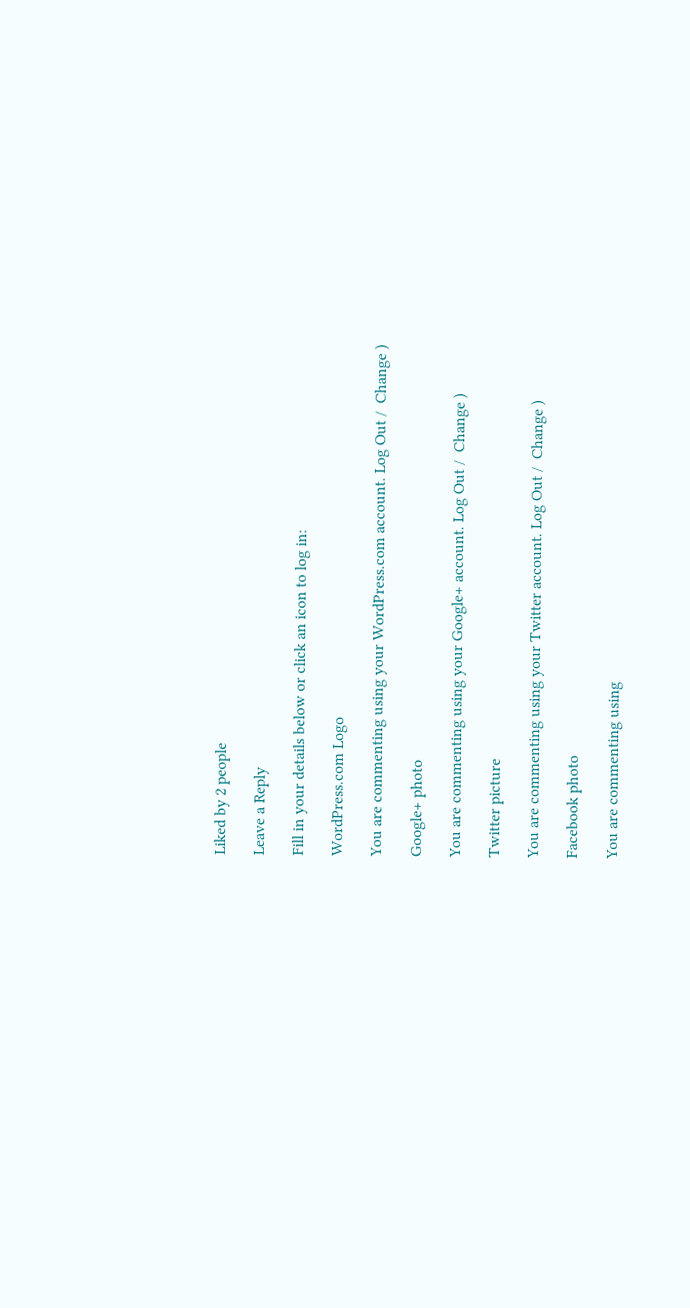Liked by 2 people

Leave a Reply

Fill in your details below or click an icon to log in:

WordPress.com Logo

You are commenting using your WordPress.com account. Log Out /  Change )

Google+ photo

You are commenting using your Google+ account. Log Out /  Change )

Twitter picture

You are commenting using your Twitter account. Log Out /  Change )

Facebook photo

You are commenting using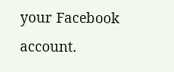your Facebook account.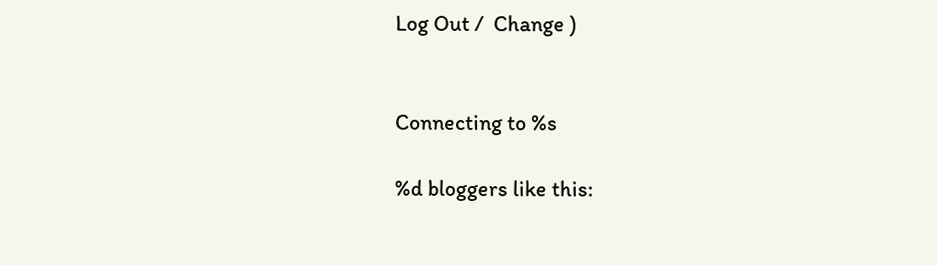Log Out /  Change )


Connecting to %s

%d bloggers like this: